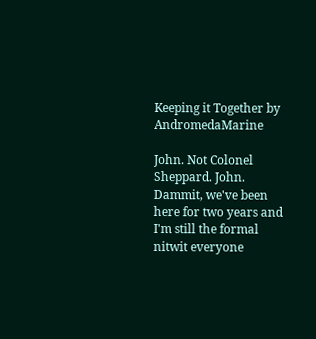Keeping it Together by AndromedaMarine

John. Not Colonel Sheppard. John. Dammit, we've been here for two years and I'm still the formal nitwit everyone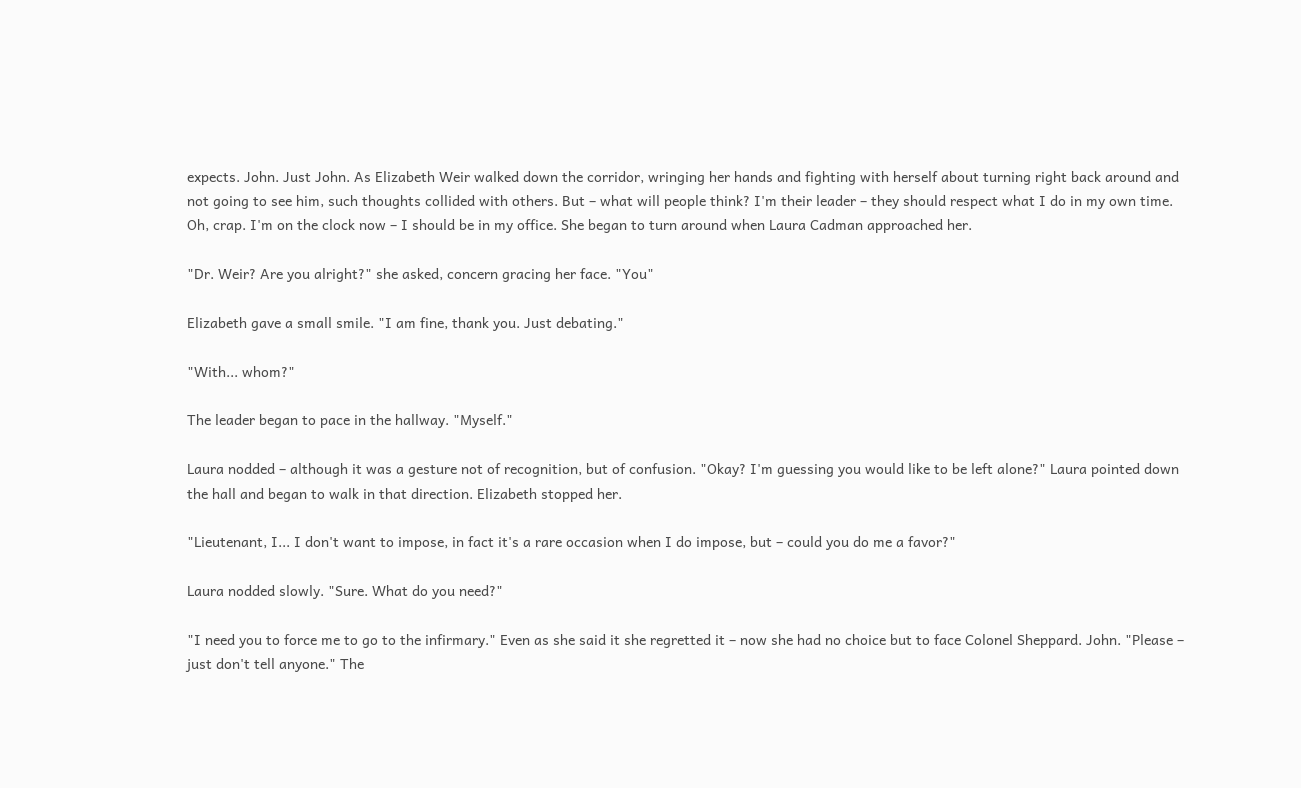expects. John. Just John. As Elizabeth Weir walked down the corridor, wringing her hands and fighting with herself about turning right back around and not going to see him, such thoughts collided with others. But – what will people think? I'm their leader – they should respect what I do in my own time. Oh, crap. I'm on the clock now – I should be in my office. She began to turn around when Laura Cadman approached her.

"Dr. Weir? Are you alright?" she asked, concern gracing her face. "You"

Elizabeth gave a small smile. "I am fine, thank you. Just debating."

"With... whom?"

The leader began to pace in the hallway. "Myself."

Laura nodded – although it was a gesture not of recognition, but of confusion. "Okay? I'm guessing you would like to be left alone?" Laura pointed down the hall and began to walk in that direction. Elizabeth stopped her.

"Lieutenant, I... I don't want to impose, in fact it's a rare occasion when I do impose, but – could you do me a favor?"

Laura nodded slowly. "Sure. What do you need?"

"I need you to force me to go to the infirmary." Even as she said it she regretted it – now she had no choice but to face Colonel Sheppard. John. "Please – just don't tell anyone." The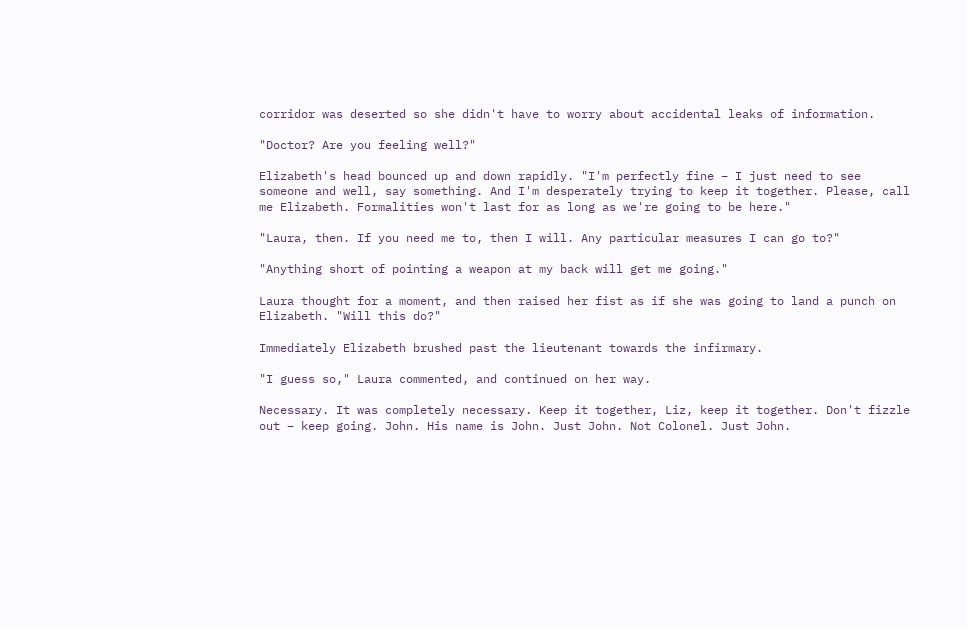corridor was deserted so she didn't have to worry about accidental leaks of information.

"Doctor? Are you feeling well?"

Elizabeth's head bounced up and down rapidly. "I'm perfectly fine – I just need to see someone and well, say something. And I'm desperately trying to keep it together. Please, call me Elizabeth. Formalities won't last for as long as we're going to be here."

"Laura, then. If you need me to, then I will. Any particular measures I can go to?"

"Anything short of pointing a weapon at my back will get me going."

Laura thought for a moment, and then raised her fist as if she was going to land a punch on Elizabeth. "Will this do?"

Immediately Elizabeth brushed past the lieutenant towards the infirmary.

"I guess so," Laura commented, and continued on her way.

Necessary. It was completely necessary. Keep it together, Liz, keep it together. Don't fizzle out – keep going. John. His name is John. Just John. Not Colonel. Just John.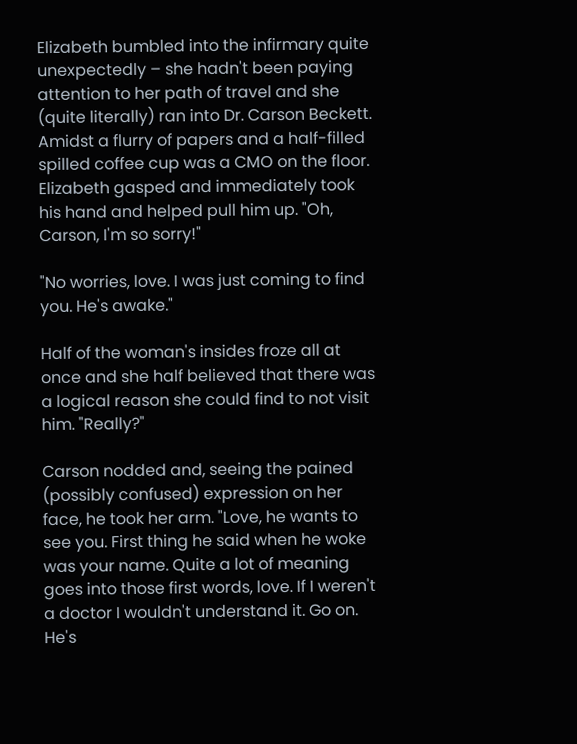Elizabeth bumbled into the infirmary quite unexpectedly – she hadn't been paying attention to her path of travel and she (quite literally) ran into Dr. Carson Beckett. Amidst a flurry of papers and a half-filled spilled coffee cup was a CMO on the floor. Elizabeth gasped and immediately took his hand and helped pull him up. "Oh, Carson, I'm so sorry!"

"No worries, love. I was just coming to find you. He's awake."

Half of the woman's insides froze all at once and she half believed that there was a logical reason she could find to not visit him. "Really?"

Carson nodded and, seeing the pained (possibly confused) expression on her face, he took her arm. "Love, he wants to see you. First thing he said when he woke was your name. Quite a lot of meaning goes into those first words, love. If I weren't a doctor I wouldn't understand it. Go on. He's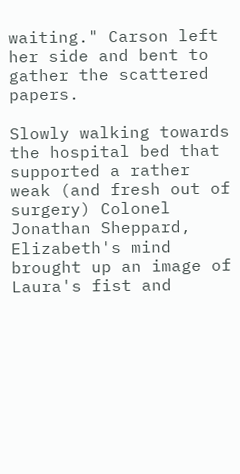waiting." Carson left her side and bent to gather the scattered papers.

Slowly walking towards the hospital bed that supported a rather weak (and fresh out of surgery) Colonel Jonathan Sheppard, Elizabeth's mind brought up an image of Laura's fist and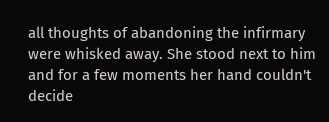all thoughts of abandoning the infirmary were whisked away. She stood next to him and for a few moments her hand couldn't decide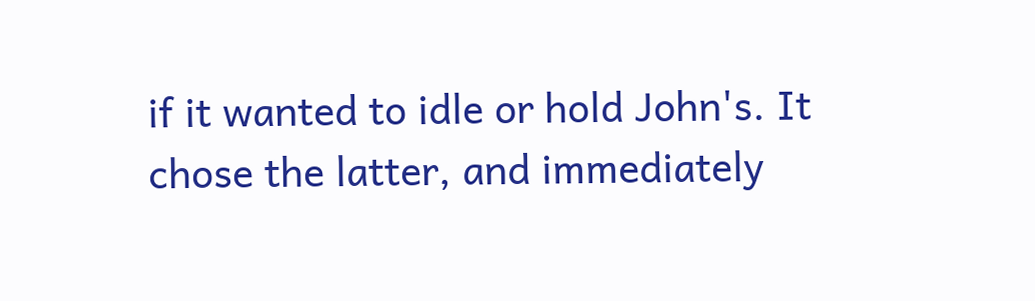if it wanted to idle or hold John's. It chose the latter, and immediately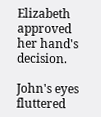Elizabeth approved her hand's decision.

John's eyes fluttered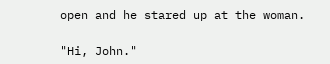open and he stared up at the woman.

"Hi, John."